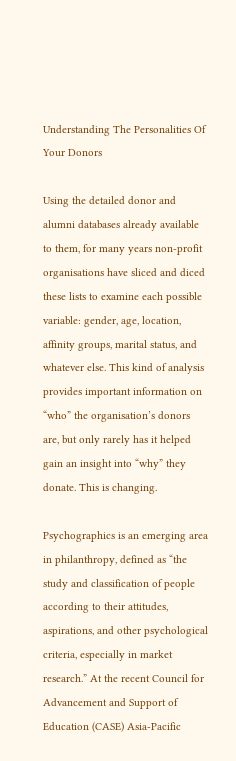Understanding The Personalities Of Your Donors

Using the detailed donor and alumni databases already available to them, for many years non-profit organisations have sliced and diced these lists to examine each possible variable: gender, age, location, affinity groups, marital status, and whatever else. This kind of analysis provides important information on “who” the organisation’s donors are, but only rarely has it helped gain an insight into “why” they donate. This is changing.

Psychographics is an emerging area in philanthropy, defined as “the study and classification of people according to their attitudes, aspirations, and other psychological criteria, especially in market research.” At the recent Council for Advancement and Support of Education (CASE) Asia-Pacific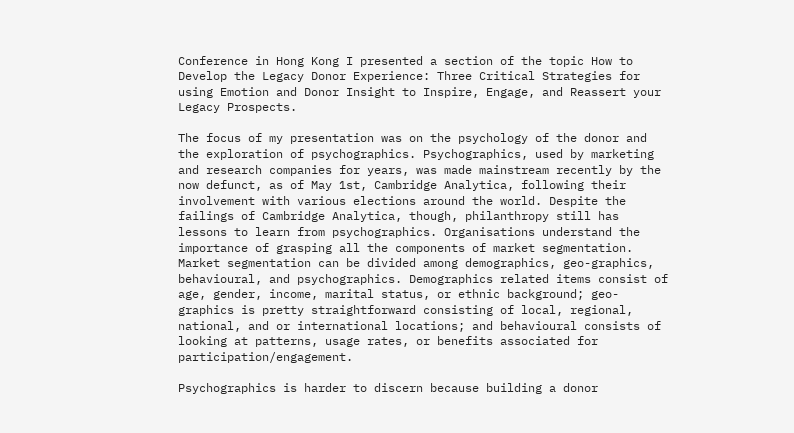Conference in Hong Kong I presented a section of the topic How to Develop the Legacy Donor Experience: Three Critical Strategies for using Emotion and Donor Insight to Inspire, Engage, and Reassert your Legacy Prospects.

The focus of my presentation was on the psychology of the donor and the exploration of psychographics. Psychographics, used by marketing and research companies for years, was made mainstream recently by the now defunct, as of May 1st, Cambridge Analytica, following their involvement with various elections around the world. Despite the failings of Cambridge Analytica, though, philanthropy still has lessons to learn from psychographics. Organisations understand the importance of grasping all the components of market segmentation. Market segmentation can be divided among demographics, geo-graphics, behavioural, and psychographics. Demographics related items consist of age, gender, income, marital status, or ethnic background; geo-graphics is pretty straightforward consisting of local, regional, national, and or international locations; and behavioural consists of looking at patterns, usage rates, or benefits associated for participation/engagement.

Psychographics is harder to discern because building a donor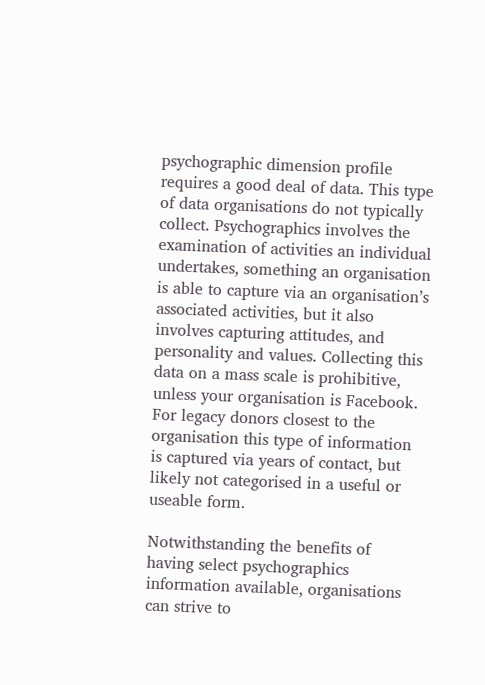psychographic dimension profile requires a good deal of data. This type of data organisations do not typically collect. Psychographics involves the examination of activities an individual undertakes, something an organisation is able to capture via an organisation’s associated activities, but it also involves capturing attitudes, and personality and values. Collecting this data on a mass scale is prohibitive, unless your organisation is Facebook. For legacy donors closest to the organisation this type of information is captured via years of contact, but likely not categorised in a useful or useable form.

Notwithstanding the benefits of having select psychographics information available, organisations can strive to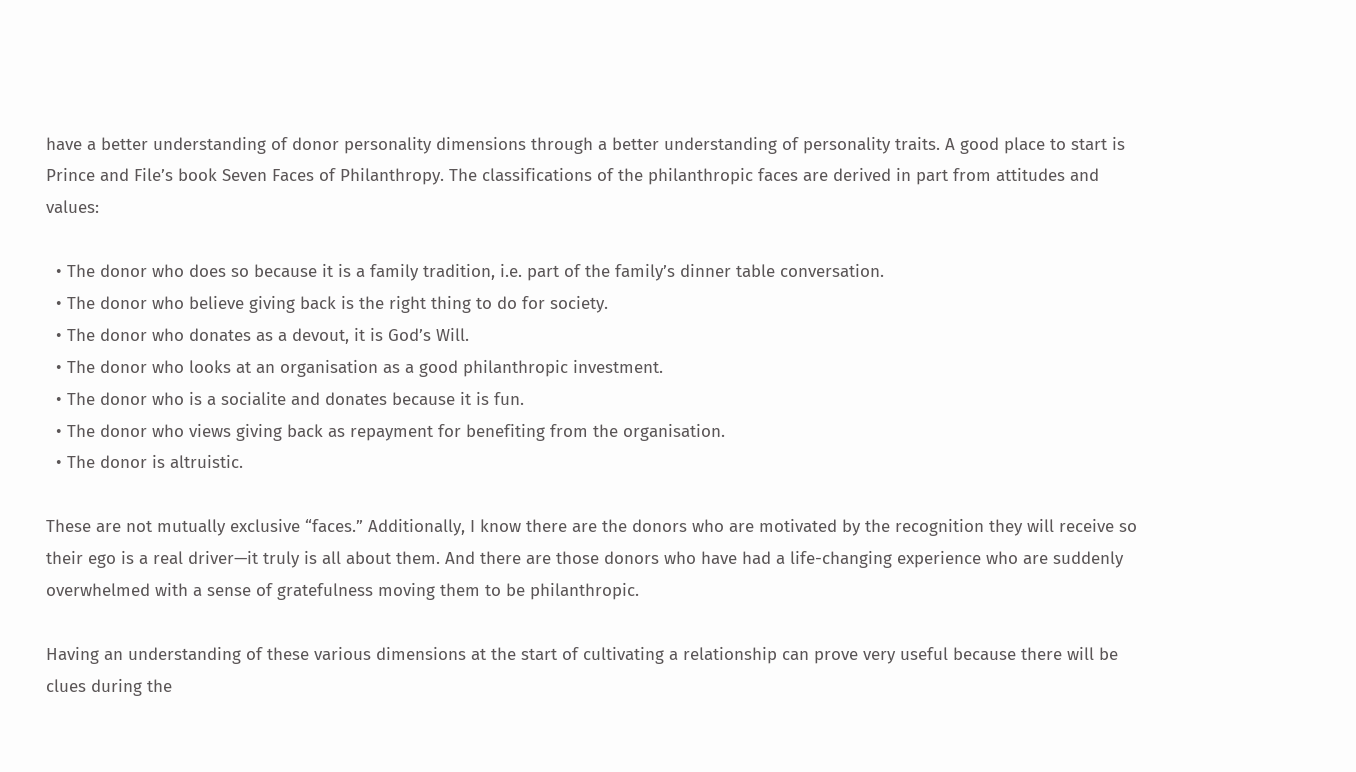have a better understanding of donor personality dimensions through a better understanding of personality traits. A good place to start is Prince and File’s book Seven Faces of Philanthropy. The classifications of the philanthropic faces are derived in part from attitudes and values:

  • The donor who does so because it is a family tradition, i.e. part of the family’s dinner table conversation.
  • The donor who believe giving back is the right thing to do for society.
  • The donor who donates as a devout, it is God’s Will.
  • The donor who looks at an organisation as a good philanthropic investment.
  • The donor who is a socialite and donates because it is fun.
  • The donor who views giving back as repayment for benefiting from the organisation.
  • The donor is altruistic.

These are not mutually exclusive “faces.” Additionally, I know there are the donors who are motivated by the recognition they will receive so their ego is a real driver—it truly is all about them. And there are those donors who have had a life-changing experience who are suddenly overwhelmed with a sense of gratefulness moving them to be philanthropic.

Having an understanding of these various dimensions at the start of cultivating a relationship can prove very useful because there will be clues during the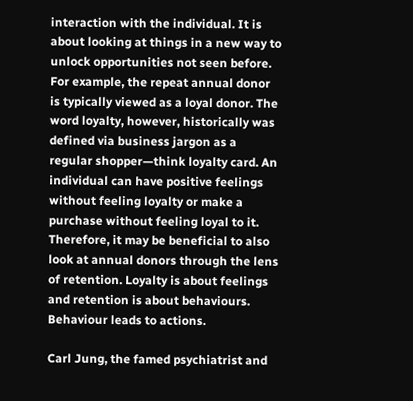interaction with the individual. It is about looking at things in a new way to unlock opportunities not seen before. For example, the repeat annual donor is typically viewed as a loyal donor. The word loyalty, however, historically was defined via business jargon as a regular shopper—think loyalty card. An individual can have positive feelings without feeling loyalty or make a purchase without feeling loyal to it. Therefore, it may be beneficial to also look at annual donors through the lens of retention. Loyalty is about feelings and retention is about behaviours. Behaviour leads to actions.

Carl Jung, the famed psychiatrist and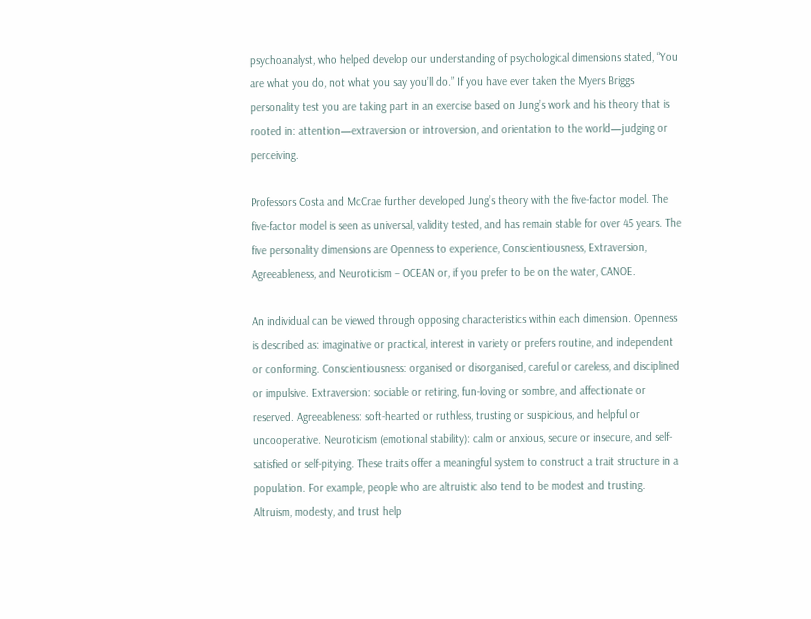psychoanalyst, who helped develop our understanding of psychological dimensions stated, “You are what you do, not what you say you’ll do.” If you have ever taken the Myers Briggs personality test you are taking part in an exercise based on Jung’s work and his theory that is rooted in: attention—extraversion or introversion, and orientation to the world—judging or perceiving.

Professors Costa and McCrae further developed Jung’s theory with the five-factor model. The five-factor model is seen as universal, validity tested, and has remain stable for over 45 years. The five personality dimensions are Openness to experience, Conscientiousness, Extraversion, Agreeableness, and Neuroticism – OCEAN or, if you prefer to be on the water, CANOE.

An individual can be viewed through opposing characteristics within each dimension. Openness is described as: imaginative or practical, interest in variety or prefers routine, and independent or conforming. Conscientiousness: organised or disorganised, careful or careless, and disciplined or impulsive. Extraversion: sociable or retiring, fun-loving or sombre, and affectionate or reserved. Agreeableness: soft-hearted or ruthless, trusting or suspicious, and helpful or uncooperative. Neuroticism (emotional stability): calm or anxious, secure or insecure, and self-satisfied or self-pitying. These traits offer a meaningful system to construct a trait structure in a population. For example, people who are altruistic also tend to be modest and trusting. Altruism, modesty, and trust help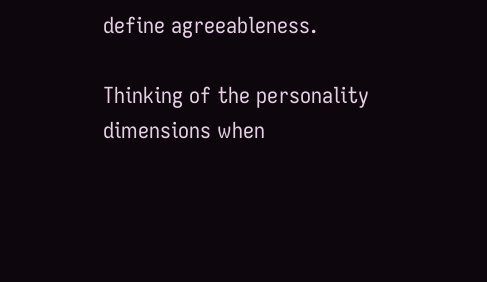define agreeableness.

Thinking of the personality dimensions when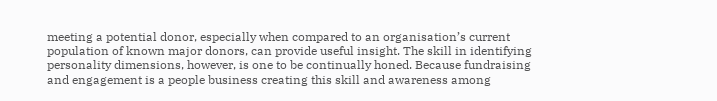meeting a potential donor, especially when compared to an organisation’s current population of known major donors, can provide useful insight. The skill in identifying personality dimensions, however, is one to be continually honed. Because fundraising and engagement is a people business creating this skill and awareness among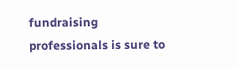fundraising professionals is sure to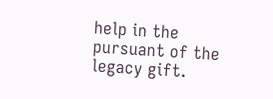help in the pursuant of the legacy gift.